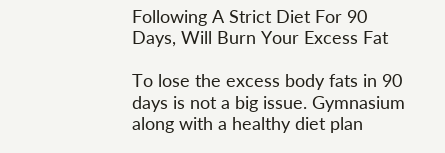Following A Strict Diet For 90 Days, Will Burn Your Excess Fat

To lose the excess body fats in 90 days is not a big issue. Gymnasium along with a healthy diet plan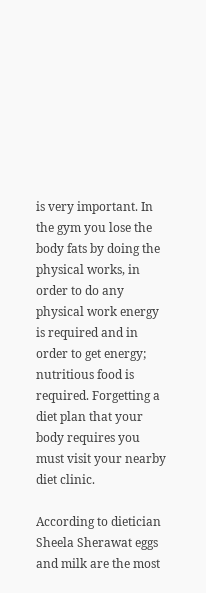is very important. In the gym you lose the body fats by doing the physical works, in order to do any physical work energy is required and in order to get energy; nutritious food is required. Forgetting a diet plan that your body requires you must visit your nearby diet clinic.

According to dietician Sheela Sherawat eggs and milk are the most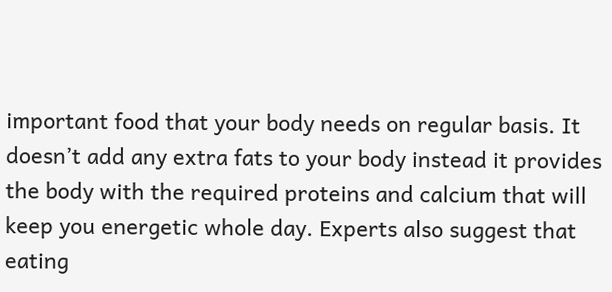important food that your body needs on regular basis. It doesn’t add any extra fats to your body instead it provides the body with the required proteins and calcium that will keep you energetic whole day. Experts also suggest that eating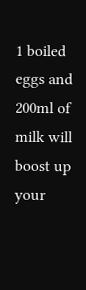1 boiled eggs and 200ml of milk will boost up your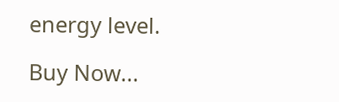energy level.

Buy Now...